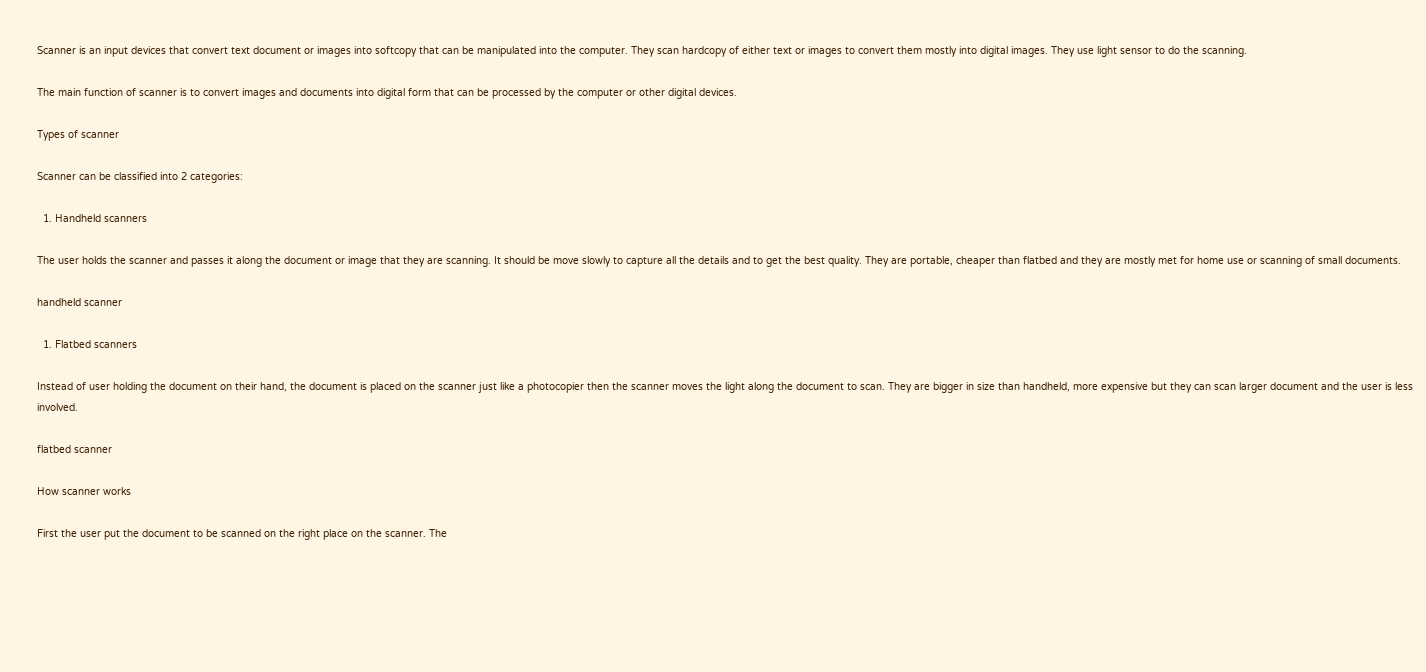Scanner is an input devices that convert text document or images into softcopy that can be manipulated into the computer. They scan hardcopy of either text or images to convert them mostly into digital images. They use light sensor to do the scanning.

The main function of scanner is to convert images and documents into digital form that can be processed by the computer or other digital devices.

Types of scanner

Scanner can be classified into 2 categories:

  1. Handheld scanners

The user holds the scanner and passes it along the document or image that they are scanning. It should be move slowly to capture all the details and to get the best quality. They are portable, cheaper than flatbed and they are mostly met for home use or scanning of small documents.

handheld scanner

  1. Flatbed scanners

Instead of user holding the document on their hand, the document is placed on the scanner just like a photocopier then the scanner moves the light along the document to scan. They are bigger in size than handheld, more expensive but they can scan larger document and the user is less involved.

flatbed scanner

How scanner works

First the user put the document to be scanned on the right place on the scanner. The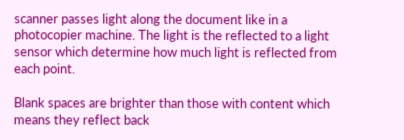scanner passes light along the document like in a photocopier machine. The light is the reflected to a light sensor which determine how much light is reflected from each point.

Blank spaces are brighter than those with content which means they reflect back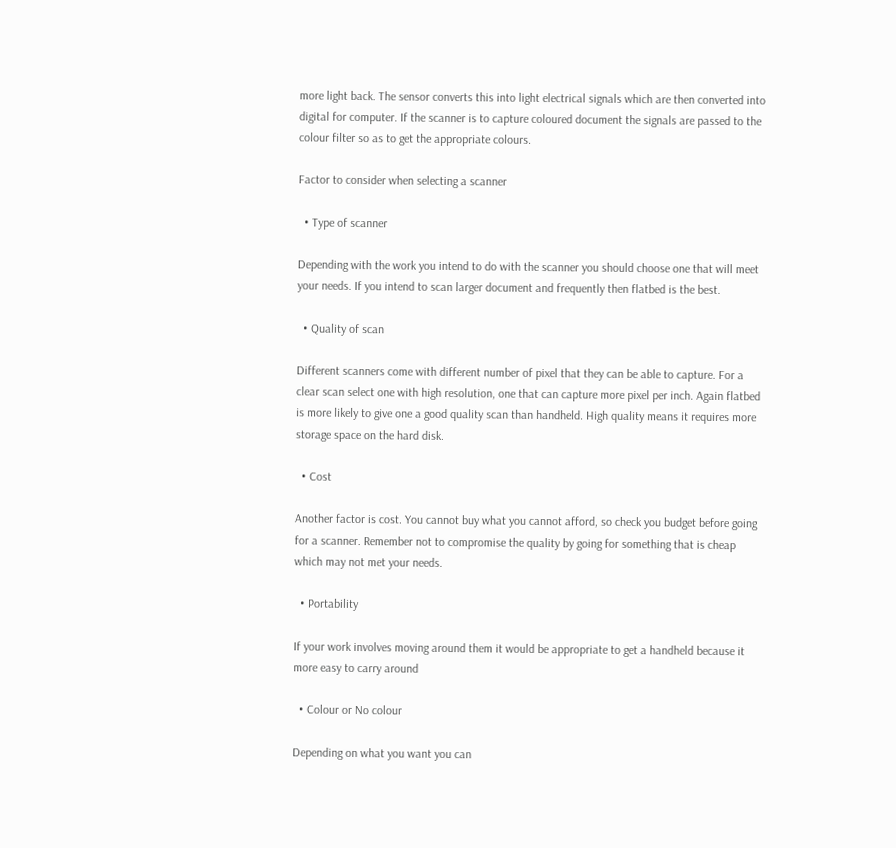more light back. The sensor converts this into light electrical signals which are then converted into digital for computer. If the scanner is to capture coloured document the signals are passed to the colour filter so as to get the appropriate colours.

Factor to consider when selecting a scanner

  • Type of scanner

Depending with the work you intend to do with the scanner you should choose one that will meet your needs. If you intend to scan larger document and frequently then flatbed is the best.

  • Quality of scan

Different scanners come with different number of pixel that they can be able to capture. For a clear scan select one with high resolution, one that can capture more pixel per inch. Again flatbed is more likely to give one a good quality scan than handheld. High quality means it requires more storage space on the hard disk.

  • Cost

Another factor is cost. You cannot buy what you cannot afford, so check you budget before going for a scanner. Remember not to compromise the quality by going for something that is cheap which may not met your needs.

  • Portability

If your work involves moving around them it would be appropriate to get a handheld because it more easy to carry around

  • Colour or No colour

Depending on what you want you can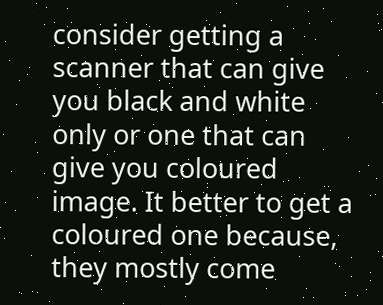consider getting a scanner that can give you black and white only or one that can give you coloured image. It better to get a coloured one because, they mostly come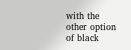with the other option of black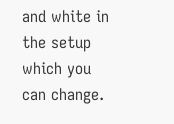and white in the setup which you can change.